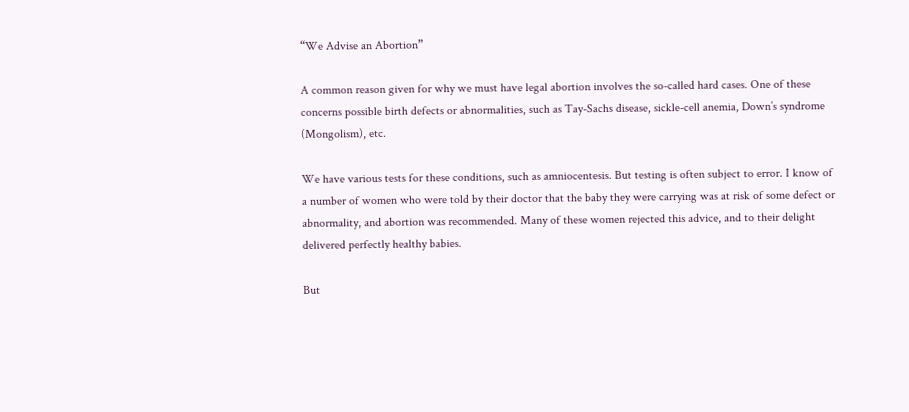“We Advise an Abortion”

A common reason given for why we must have legal abortion involves the so-called hard cases. One of these concerns possible birth defects or abnormalities, such as Tay-Sachs disease, sickle-cell anemia, Down’s syndrome (Mongolism), etc.

We have various tests for these conditions, such as amniocentesis. But testing is often subject to error. I know of a number of women who were told by their doctor that the baby they were carrying was at risk of some defect or abnormality, and abortion was recommended. Many of these women rejected this advice, and to their delight delivered perfectly healthy babies.

But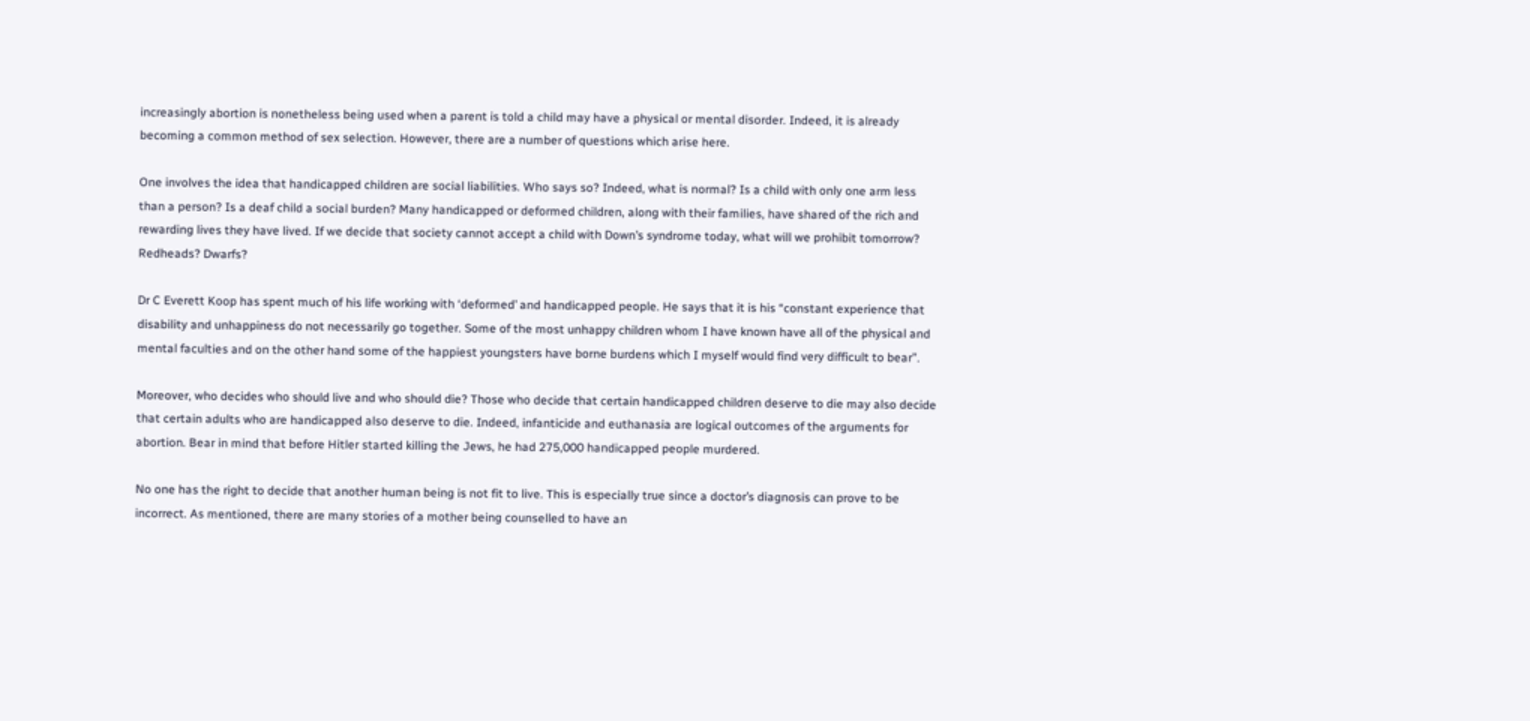increasingly abortion is nonetheless being used when a parent is told a child may have a physical or mental disorder. Indeed, it is already becoming a common method of sex selection. However, there are a number of questions which arise here.

One involves the idea that handicapped children are social liabilities. Who says so? Indeed, what is normal? Is a child with only one arm less than a person? Is a deaf child a social burden? Many handicapped or deformed children, along with their families, have shared of the rich and rewarding lives they have lived. If we decide that society cannot accept a child with Down’s syndrome today, what will we prohibit tomorrow? Redheads? Dwarfs?

Dr C Everett Koop has spent much of his life working with ‘deformed’ and handicapped people. He says that it is his “constant experience that disability and unhappiness do not necessarily go together. Some of the most unhappy children whom I have known have all of the physical and mental faculties and on the other hand some of the happiest youngsters have borne burdens which I myself would find very difficult to bear”.

Moreover, who decides who should live and who should die? Those who decide that certain handicapped children deserve to die may also decide that certain adults who are handicapped also deserve to die. Indeed, infanticide and euthanasia are logical outcomes of the arguments for abortion. Bear in mind that before Hitler started killing the Jews, he had 275,000 handicapped people murdered.

No one has the right to decide that another human being is not fit to live. This is especially true since a doctor’s diagnosis can prove to be incorrect. As mentioned, there are many stories of a mother being counselled to have an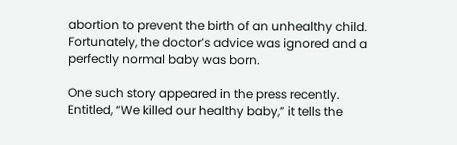abortion to prevent the birth of an unhealthy child. Fortunately, the doctor’s advice was ignored and a perfectly normal baby was born.

One such story appeared in the press recently. Entitled, “We killed our healthy baby,” it tells the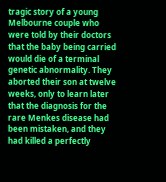tragic story of a young Melbourne couple who were told by their doctors that the baby being carried would die of a terminal genetic abnormality. They aborted their son at twelve weeks, only to learn later that the diagnosis for the rare Menkes disease had been mistaken, and they had killed a perfectly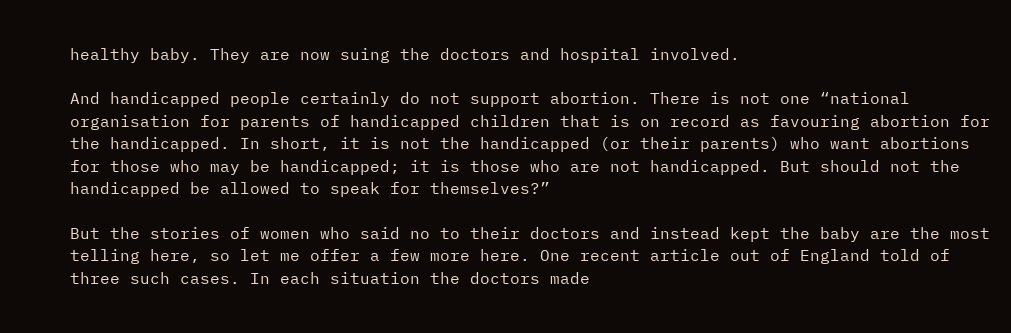healthy baby. They are now suing the doctors and hospital involved.

And handicapped people certainly do not support abortion. There is not one “national organisation for parents of handicapped children that is on record as favouring abortion for the handicapped. In short, it is not the handicapped (or their parents) who want abortions for those who may be handicapped; it is those who are not handicapped. But should not the handicapped be allowed to speak for themselves?”

But the stories of women who said no to their doctors and instead kept the baby are the most telling here, so let me offer a few more here. One recent article out of England told of three such cases. In each situation the doctors made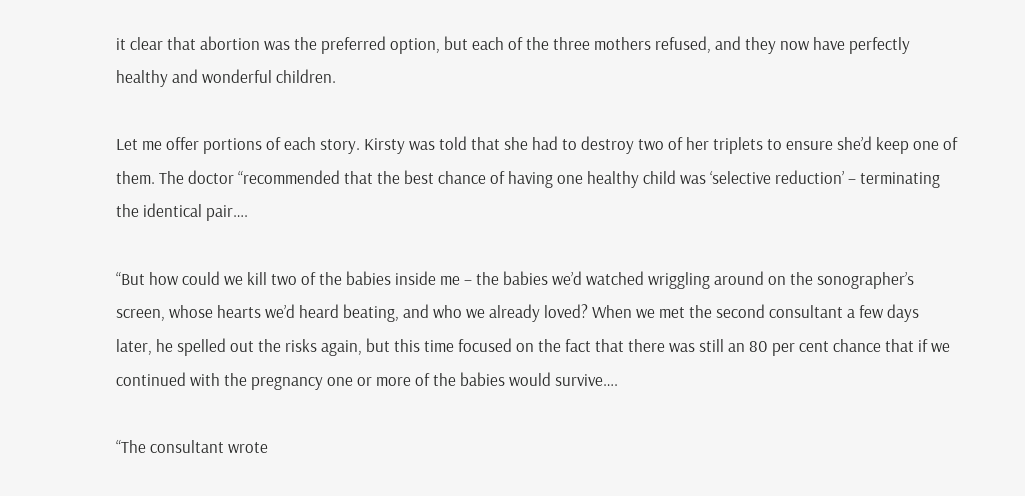it clear that abortion was the preferred option, but each of the three mothers refused, and they now have perfectly healthy and wonderful children.

Let me offer portions of each story. Kirsty was told that she had to destroy two of her triplets to ensure she’d keep one of them. The doctor “recommended that the best chance of having one healthy child was ‘selective reduction’ – terminating the identical pair….

“But how could we kill two of the babies inside me – the babies we’d watched wriggling around on the sonographer’s screen, whose hearts we’d heard beating, and who we already loved? When we met the second consultant a few days later, he spelled out the risks again, but this time focused on the fact that there was still an 80 per cent chance that if we continued with the pregnancy one or more of the babies would survive….

“The consultant wrote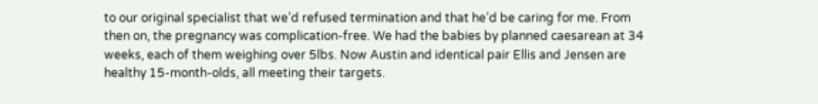to our original specialist that we’d refused termination and that he’d be caring for me. From then on, the pregnancy was complication-free. We had the babies by planned caesarean at 34 weeks, each of them weighing over 5lbs. Now Austin and identical pair Ellis and Jensen are healthy 15-month-olds, all meeting their targets.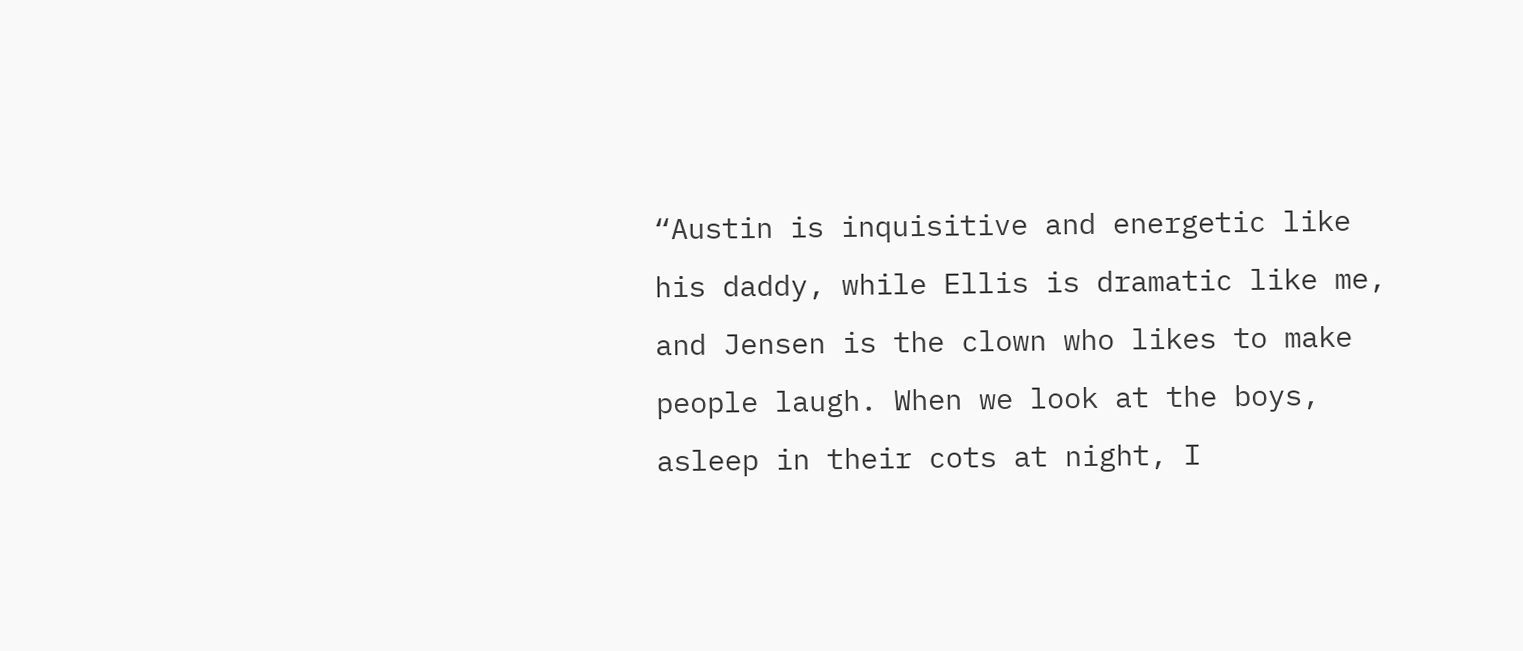“Austin is inquisitive and energetic like his daddy, while Ellis is dramatic like me, and Jensen is the clown who likes to make people laugh. When we look at the boys, asleep in their cots at night, I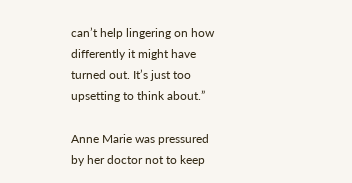can’t help lingering on how differently it might have turned out. It’s just too upsetting to think about.”

Anne Marie was pressured by her doctor not to keep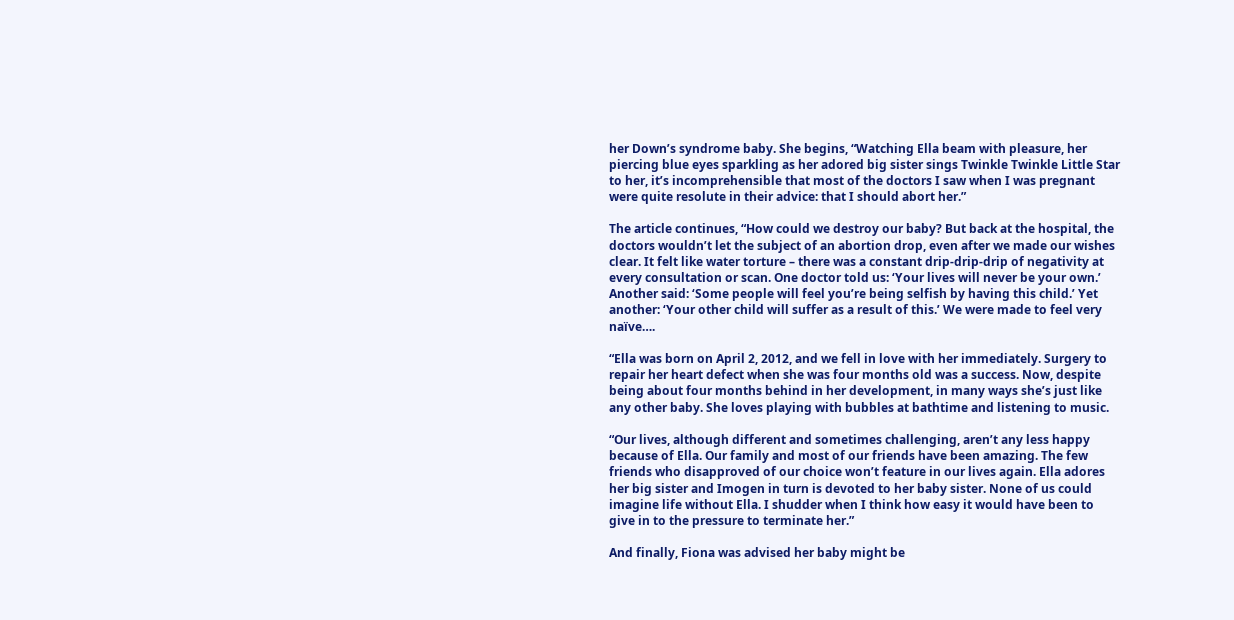her Down’s syndrome baby. She begins, “Watching Ella beam with pleasure, her piercing blue eyes sparkling as her adored big sister sings Twinkle Twinkle Little Star to her, it’s incomprehensible that most of the doctors I saw when I was pregnant were quite resolute in their advice: that I should abort her.”

The article continues, “How could we destroy our baby? But back at the hospital, the doctors wouldn’t let the subject of an abortion drop, even after we made our wishes clear. It felt like water torture – there was a constant drip-drip-drip of negativity at every consultation or scan. One doctor told us: ‘Your lives will never be your own.’ Another said: ‘Some people will feel you’re being selfish by having this child.’ Yet another: ‘Your other child will suffer as a result of this.’ We were made to feel very naïve….

“Ella was born on April 2, 2012, and we fell in love with her immediately. Surgery to repair her heart defect when she was four months old was a success. Now, despite being about four months behind in her development, in many ways she’s just like any other baby. She loves playing with bubbles at bathtime and listening to music.

“Our lives, although different and sometimes challenging, aren’t any less happy because of Ella. Our family and most of our friends have been amazing. The few friends who disapproved of our choice won’t feature in our lives again. Ella adores her big sister and Imogen in turn is devoted to her baby sister. None of us could imagine life without Ella. I shudder when I think how easy it would have been to give in to the pressure to terminate her.”

And finally, Fiona was advised her baby might be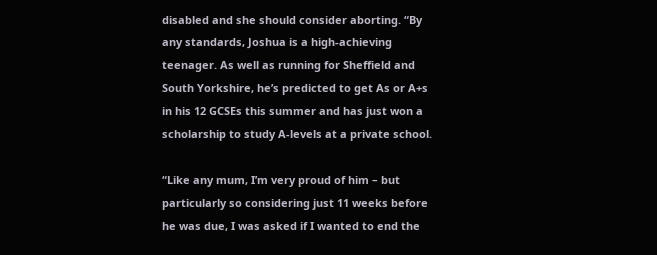disabled and she should consider aborting. “By any standards, Joshua is a high-achieving teenager. As well as running for Sheffield and South Yorkshire, he’s predicted to get As or A+s in his 12 GCSEs this summer and has just won a scholarship to study A-levels at a private school.

“Like any mum, I’m very proud of him – but particularly so considering just 11 weeks before he was due, I was asked if I wanted to end the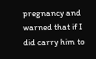pregnancy and warned that if I did carry him to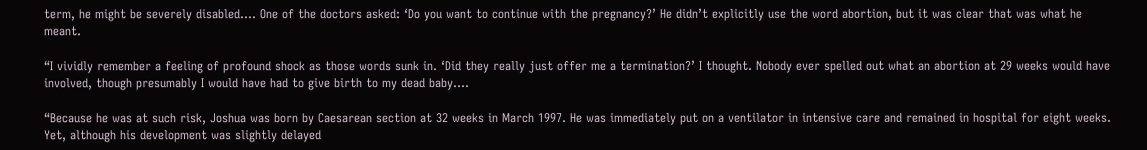term, he might be severely disabled…. One of the doctors asked: ‘Do you want to continue with the pregnancy?’ He didn’t explicitly use the word abortion, but it was clear that was what he meant.

“I vividly remember a feeling of profound shock as those words sunk in. ‘Did they really just offer me a termination?’ I thought. Nobody ever spelled out what an abortion at 29 weeks would have involved, though presumably I would have had to give birth to my dead baby….

“Because he was at such risk, Joshua was born by Caesarean section at 32 weeks in March 1997. He was immediately put on a ventilator in intensive care and remained in hospital for eight weeks. Yet, although his development was slightly delayed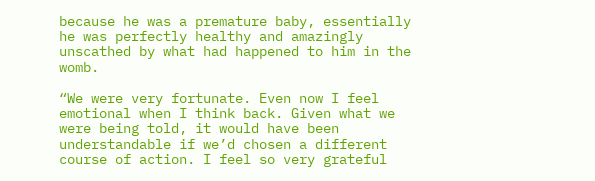because he was a premature baby, essentially he was perfectly healthy and amazingly unscathed by what had happened to him in the womb.

“We were very fortunate. Even now I feel emotional when I think back. Given what we were being told, it would have been understandable if we’d chosen a different course of action. I feel so very grateful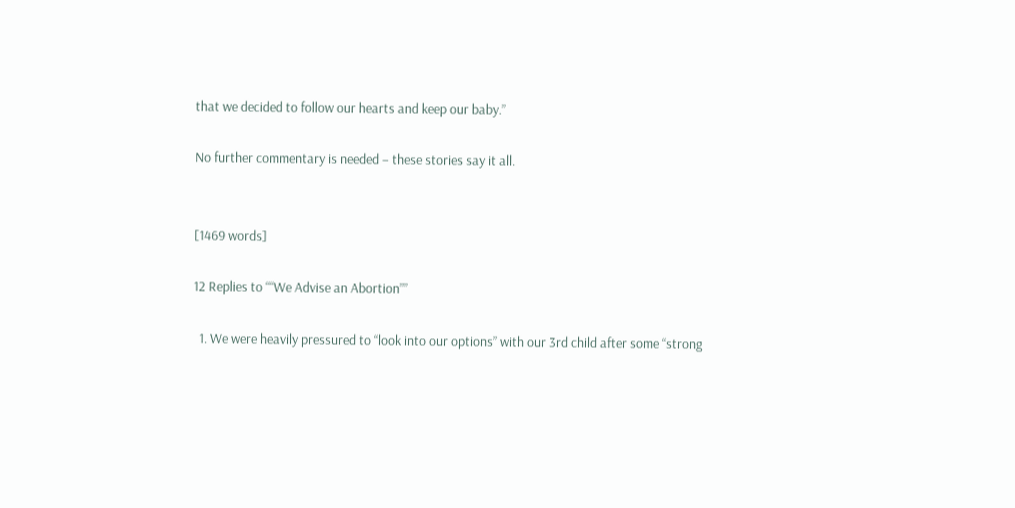that we decided to follow our hearts and keep our baby.”

No further commentary is needed – these stories say it all.


[1469 words]

12 Replies to ““We Advise an Abortion””

  1. We were heavily pressured to “look into our options” with our 3rd child after some “strong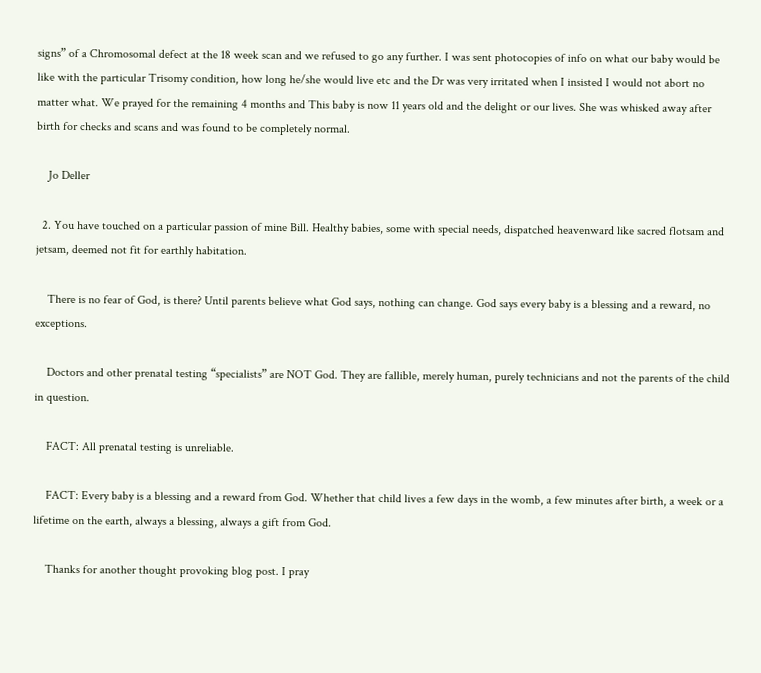signs” of a Chromosomal defect at the 18 week scan and we refused to go any further. I was sent photocopies of info on what our baby would be like with the particular Trisomy condition, how long he/she would live etc and the Dr was very irritated when I insisted I would not abort no matter what. We prayed for the remaining 4 months and This baby is now 11 years old and the delight or our lives. She was whisked away after birth for checks and scans and was found to be completely normal.

    Jo Deller

  2. You have touched on a particular passion of mine Bill. Healthy babies, some with special needs, dispatched heavenward like sacred flotsam and jetsam, deemed not fit for earthly habitation.

    There is no fear of God, is there? Until parents believe what God says, nothing can change. God says every baby is a blessing and a reward, no exceptions.

    Doctors and other prenatal testing “specialists” are NOT God. They are fallible, merely human, purely technicians and not the parents of the child in question.

    FACT: All prenatal testing is unreliable.

    FACT: Every baby is a blessing and a reward from God. Whether that child lives a few days in the womb, a few minutes after birth, a week or a lifetime on the earth, always a blessing, always a gift from God.

    Thanks for another thought provoking blog post. I pray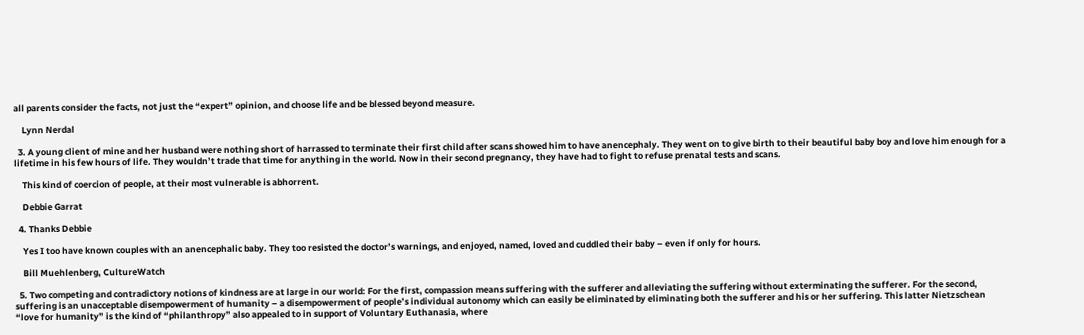all parents consider the facts, not just the “expert” opinion, and choose life and be blessed beyond measure.

    Lynn Nerdal

  3. A young client of mine and her husband were nothing short of harrassed to terminate their first child after scans showed him to have anencephaly. They went on to give birth to their beautiful baby boy and love him enough for a lifetime in his few hours of life. They wouldn’t trade that time for anything in the world. Now in their second pregnancy, they have had to fight to refuse prenatal tests and scans.

    This kind of coercion of people, at their most vulnerable is abhorrent.

    Debbie Garrat

  4. Thanks Debbie

    Yes I too have known couples with an anencephalic baby. They too resisted the doctor’s warnings, and enjoyed, named, loved and cuddled their baby – even if only for hours.

    Bill Muehlenberg, CultureWatch

  5. Two competing and contradictory notions of kindness are at large in our world: For the first, compassion means suffering with the sufferer and alleviating the suffering without exterminating the sufferer. For the second, suffering is an unacceptable disempowerment of humanity – a disempowerment of people’s individual autonomy which can easily be eliminated by eliminating both the sufferer and his or her suffering. This latter Nietzschean “love for humanity” is the kind of “philanthropy” also appealed to in support of Voluntary Euthanasia, where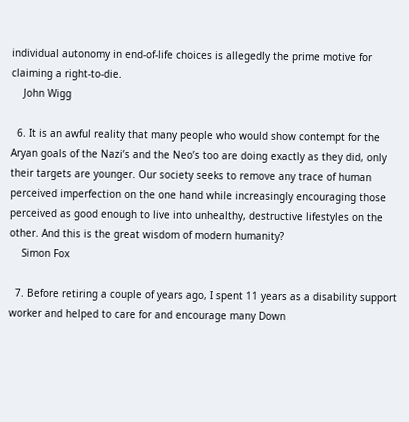individual autonomy in end-of-life choices is allegedly the prime motive for claiming a right-to-die.
    John Wigg

  6. It is an awful reality that many people who would show contempt for the Aryan goals of the Nazi’s and the Neo’s too are doing exactly as they did, only their targets are younger. Our society seeks to remove any trace of human perceived imperfection on the one hand while increasingly encouraging those perceived as good enough to live into unhealthy, destructive lifestyles on the other. And this is the great wisdom of modern humanity?
    Simon Fox

  7. Before retiring a couple of years ago, I spent 11 years as a disability support worker and helped to care for and encourage many Down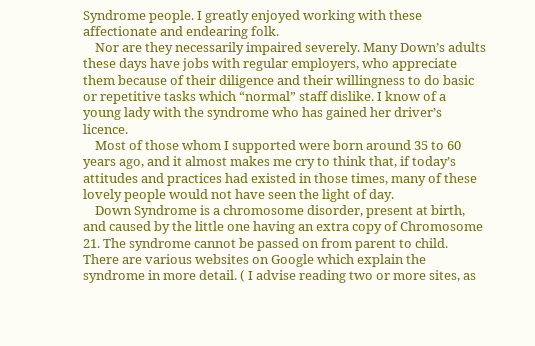Syndrome people. I greatly enjoyed working with these affectionate and endearing folk.
    Nor are they necessarily impaired severely. Many Down’s adults these days have jobs with regular employers, who appreciate them because of their diligence and their willingness to do basic or repetitive tasks which “normal” staff dislike. I know of a young lady with the syndrome who has gained her driver’s licence.
    Most of those whom I supported were born around 35 to 60 years ago, and it almost makes me cry to think that, if today’s attitudes and practices had existed in those times, many of these lovely people would not have seen the light of day.
    Down Syndrome is a chromosome disorder, present at birth, and caused by the little one having an extra copy of Chromosome 21. The syndrome cannot be passed on from parent to child. There are various websites on Google which explain the syndrome in more detail. ( I advise reading two or more sites, as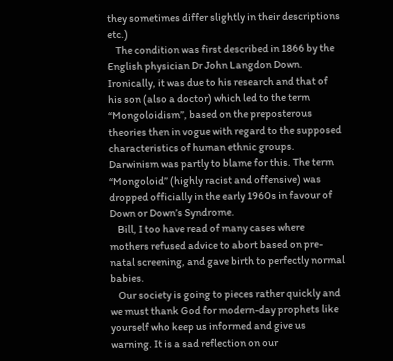they sometimes differ slightly in their descriptions etc.)
    The condition was first described in 1866 by the English physician Dr John Langdon Down. Ironically, it was due to his research and that of his son (also a doctor) which led to the term “Mongoloidism”, based on the preposterous theories then in vogue with regard to the supposed characteristics of human ethnic groups. Darwinism was partly to blame for this. The term “Mongoloid” (highly racist and offensive) was dropped officially in the early 1960s in favour of Down or Down’s Syndrome.
    Bill, I too have read of many cases where mothers refused advice to abort based on pre-natal screening, and gave birth to perfectly normal babies.
    Our society is going to pieces rather quickly and we must thank God for modern-day prophets like yourself who keep us informed and give us warning. It is a sad reflection on our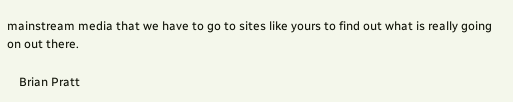mainstream media that we have to go to sites like yours to find out what is really going on out there.

    Brian Pratt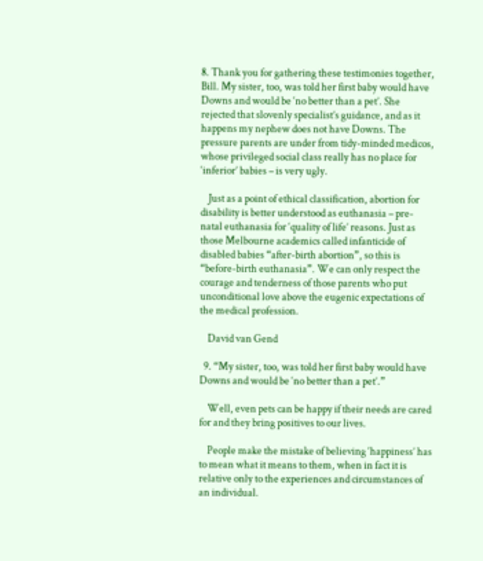8. Thank you for gathering these testimonies together, Bill. My sister, too, was told her first baby would have Downs and would be ‘no better than a pet’. She rejected that slovenly specialist’s guidance, and as it happens my nephew does not have Downs. The pressure parents are under from tidy-minded medicos, whose privileged social class really has no place for ‘inferior’ babies – is very ugly.

    Just as a point of ethical classification, abortion for disability is better understood as euthanasia – pre-natal euthanasia for ‘quality of life’ reasons. Just as those Melbourne academics called infanticide of disabled babies “after-birth abortion”, so this is “before-birth euthanasia”. We can only respect the courage and tenderness of those parents who put unconditional love above the eugenic expectations of the medical profession.

    David van Gend

  9. “My sister, too, was told her first baby would have Downs and would be ‘no better than a pet’.”

    Well, even pets can be happy if their needs are cared for and they bring positives to our lives.

    People make the mistake of believing ‘happiness’ has to mean what it means to them, when in fact it is relative only to the experiences and circumstances of an individual.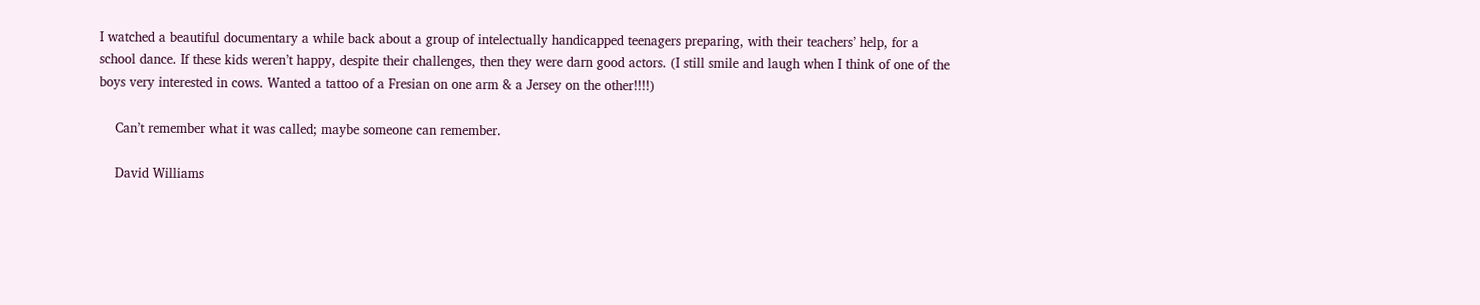I watched a beautiful documentary a while back about a group of intelectually handicapped teenagers preparing, with their teachers’ help, for a school dance. If these kids weren’t happy, despite their challenges, then they were darn good actors. (I still smile and laugh when I think of one of the boys very interested in cows. Wanted a tattoo of a Fresian on one arm & a Jersey on the other!!!!)

    Can’t remember what it was called; maybe someone can remember.

    David Williams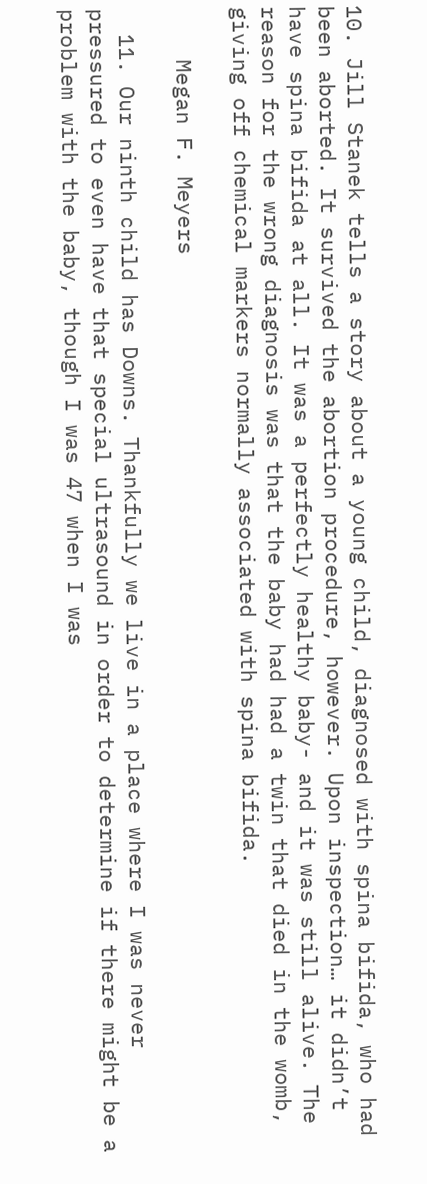10. Jill Stanek tells a story about a young child, diagnosed with spina bifida, who had been aborted. It survived the abortion procedure, however. Upon inspection… it didn’t have spina bifida at all. It was a perfectly healthy baby- and it was still alive. The reason for the wrong diagnosis was that the baby had had a twin that died in the womb, giving off chemical markers normally associated with spina bifida.

    Megan F. Meyers

  11. Our ninth child has Downs. Thankfully we live in a place where I was never pressured to even have that special ultrasound in order to determine if there might be a problem with the baby, though I was 47 when I was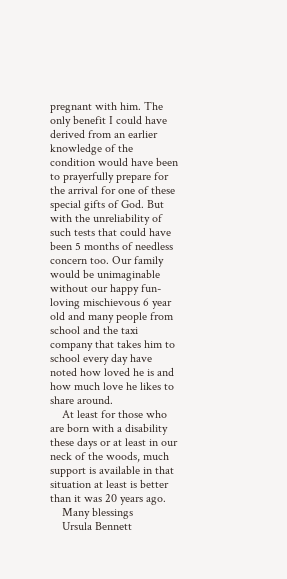pregnant with him. The only benefit I could have derived from an earlier knowledge of the condition would have been to prayerfully prepare for the arrival for one of these special gifts of God. But with the unreliability of such tests that could have been 5 months of needless concern too. Our family would be unimaginable without our happy fun-loving mischievous 6 year old and many people from school and the taxi company that takes him to school every day have noted how loved he is and how much love he likes to share around.
    At least for those who are born with a disability these days or at least in our neck of the woods, much support is available in that situation at least is better than it was 20 years ago.
    Many blessings
    Ursula Bennett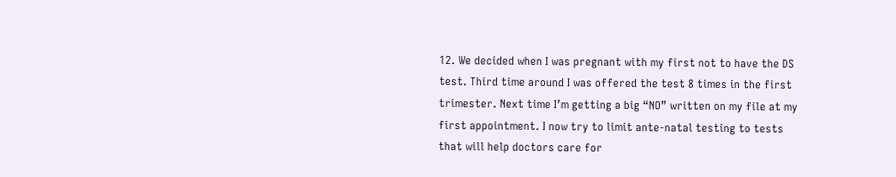12. We decided when I was pregnant with my first not to have the DS test. Third time around I was offered the test 8 times in the first trimester. Next time I’m getting a big “NO” written on my file at my first appointment. I now try to limit ante-natal testing to tests that will help doctors care for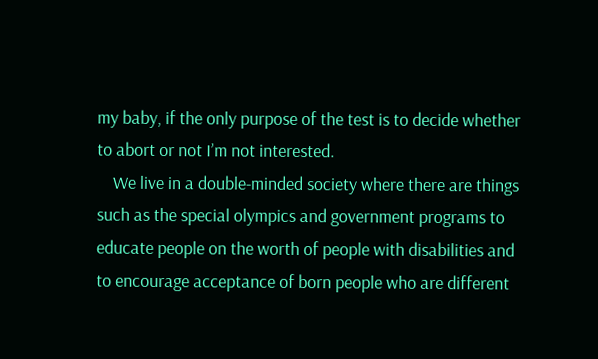my baby, if the only purpose of the test is to decide whether to abort or not I’m not interested.
    We live in a double-minded society where there are things such as the special olympics and government programs to educate people on the worth of people with disabilities and to encourage acceptance of born people who are different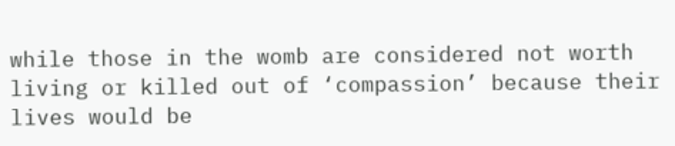while those in the womb are considered not worth living or killed out of ‘compassion’ because their lives would be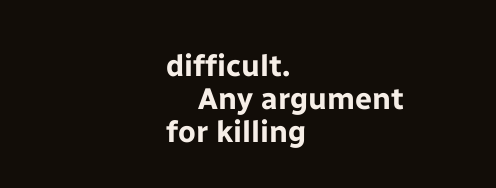difficult.
    Any argument for killing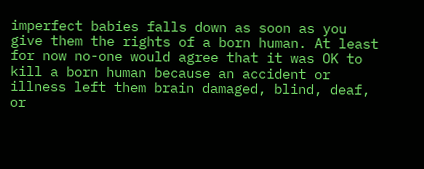imperfect babies falls down as soon as you give them the rights of a born human. At least for now no-one would agree that it was OK to kill a born human because an accident or illness left them brain damaged, blind, deaf, or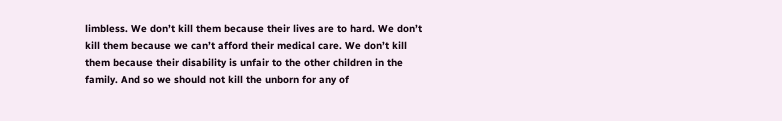limbless. We don’t kill them because their lives are to hard. We don’t kill them because we can’t afford their medical care. We don’t kill them because their disability is unfair to the other children in the family. And so we should not kill the unborn for any of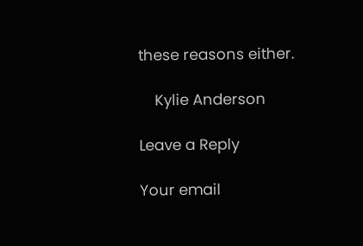these reasons either.

    Kylie Anderson

Leave a Reply

Your email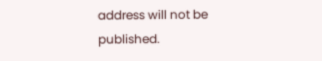address will not be published.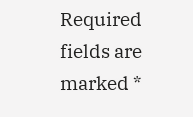Required fields are marked *